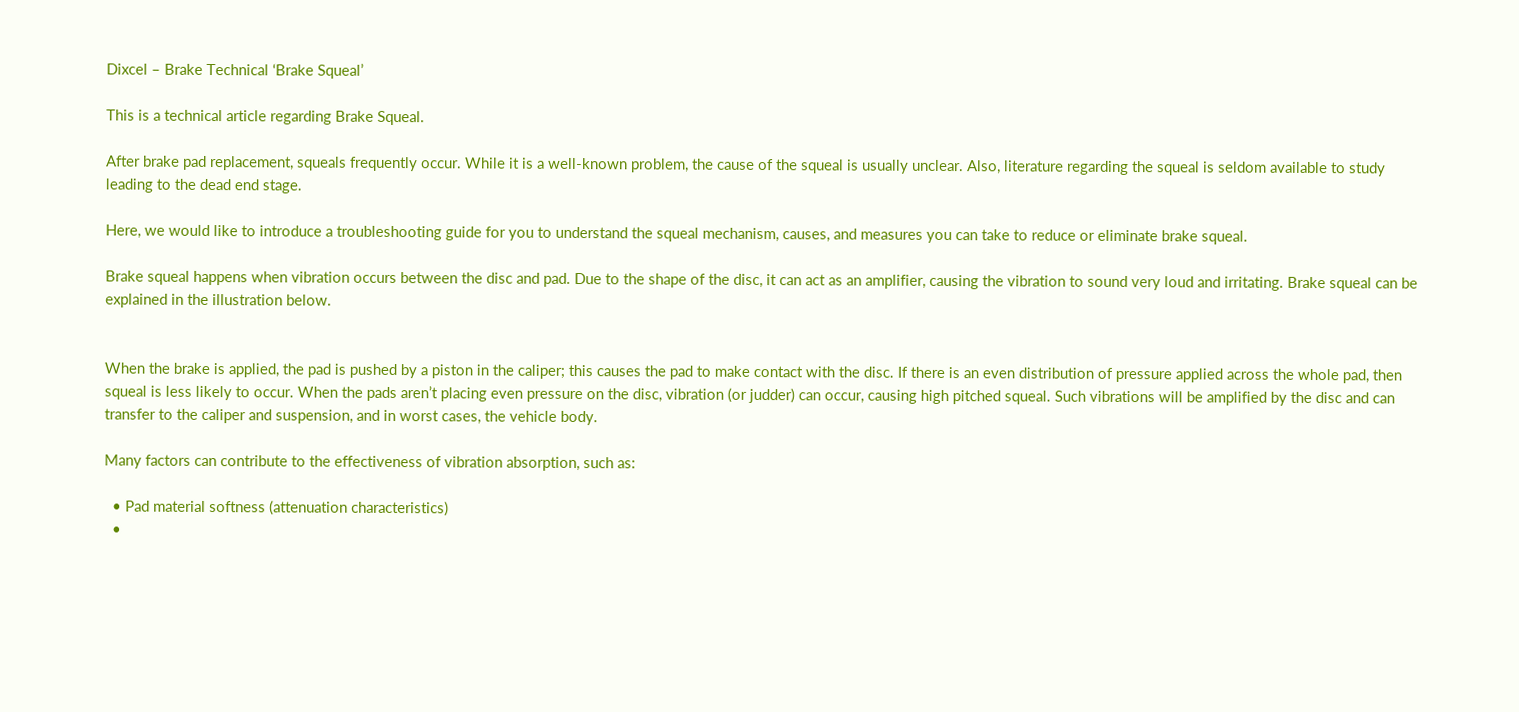Dixcel – Brake Technical ‘Brake Squeal’

This is a technical article regarding Brake Squeal.

After brake pad replacement, squeals frequently occur. While it is a well-known problem, the cause of the squeal is usually unclear. Also, literature regarding the squeal is seldom available to study leading to the dead end stage.

Here, we would like to introduce a troubleshooting guide for you to understand the squeal mechanism, causes, and measures you can take to reduce or eliminate brake squeal.

Brake squeal happens when vibration occurs between the disc and pad. Due to the shape of the disc, it can act as an amplifier, causing the vibration to sound very loud and irritating. Brake squeal can be explained in the illustration below.


When the brake is applied, the pad is pushed by a piston in the caliper; this causes the pad to make contact with the disc. If there is an even distribution of pressure applied across the whole pad, then squeal is less likely to occur. When the pads aren’t placing even pressure on the disc, vibration (or judder) can occur, causing high pitched squeal. Such vibrations will be amplified by the disc and can transfer to the caliper and suspension, and in worst cases, the vehicle body.

Many factors can contribute to the effectiveness of vibration absorption, such as:

  • Pad material softness (attenuation characteristics)
  •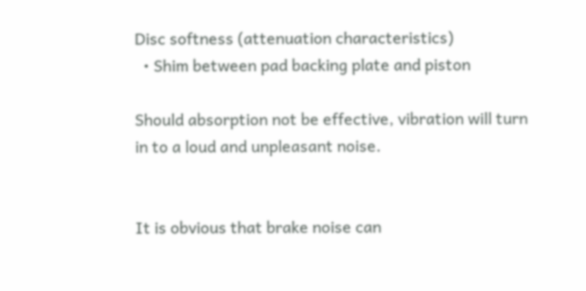Disc softness (attenuation characteristics)
  • Shim between pad backing plate and piston

Should absorption not be effective, vibration will turn in to a loud and unpleasant noise.


It is obvious that brake noise can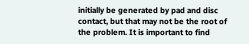initially be generated by pad and disc contact, but that may not be the root of the problem. It is important to find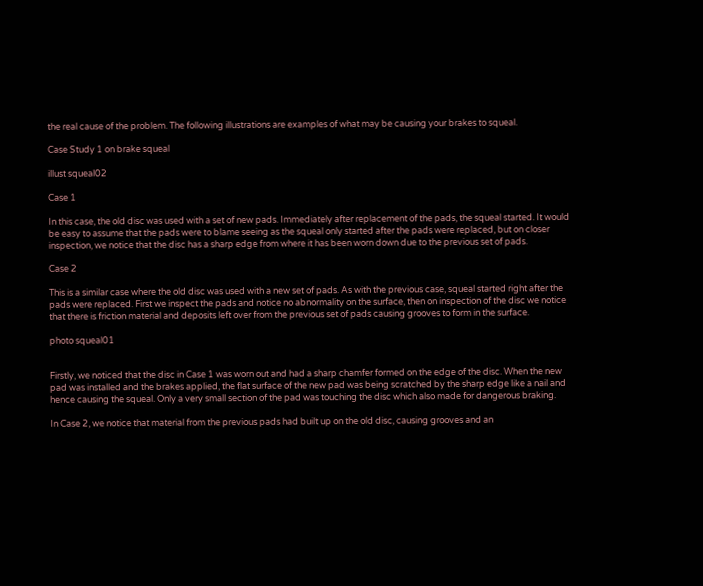the real cause of the problem. The following illustrations are examples of what may be causing your brakes to squeal.

Case Study 1 on brake squeal

illust squeal02

Case 1

In this case, the old disc was used with a set of new pads. Immediately after replacement of the pads, the squeal started. It would be easy to assume that the pads were to blame seeing as the squeal only started after the pads were replaced, but on closer inspection, we notice that the disc has a sharp edge from where it has been worn down due to the previous set of pads.

Case 2

This is a similar case where the old disc was used with a new set of pads. As with the previous case, squeal started right after the pads were replaced. First we inspect the pads and notice no abnormality on the surface, then on inspection of the disc we notice that there is friction material and deposits left over from the previous set of pads causing grooves to form in the surface.

photo squeal01


Firstly, we noticed that the disc in Case 1 was worn out and had a sharp chamfer formed on the edge of the disc. When the new pad was installed and the brakes applied, the flat surface of the new pad was being scratched by the sharp edge like a nail and hence causing the squeal. Only a very small section of the pad was touching the disc which also made for dangerous braking.

In Case 2, we notice that material from the previous pads had built up on the old disc, causing grooves and an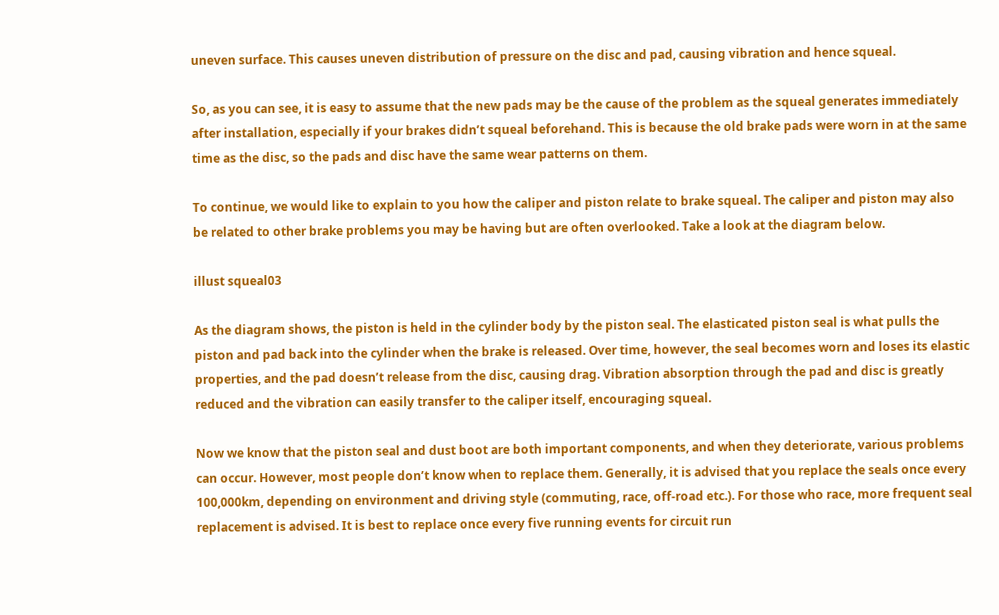uneven surface. This causes uneven distribution of pressure on the disc and pad, causing vibration and hence squeal.

So, as you can see, it is easy to assume that the new pads may be the cause of the problem as the squeal generates immediately after installation, especially if your brakes didn’t squeal beforehand. This is because the old brake pads were worn in at the same time as the disc, so the pads and disc have the same wear patterns on them.

To continue, we would like to explain to you how the caliper and piston relate to brake squeal. The caliper and piston may also be related to other brake problems you may be having but are often overlooked. Take a look at the diagram below.

illust squeal03

As the diagram shows, the piston is held in the cylinder body by the piston seal. The elasticated piston seal is what pulls the piston and pad back into the cylinder when the brake is released. Over time, however, the seal becomes worn and loses its elastic properties, and the pad doesn’t release from the disc, causing drag. Vibration absorption through the pad and disc is greatly reduced and the vibration can easily transfer to the caliper itself, encouraging squeal.

Now we know that the piston seal and dust boot are both important components, and when they deteriorate, various problems can occur. However, most people don’t know when to replace them. Generally, it is advised that you replace the seals once every 100,000km, depending on environment and driving style (commuting, race, off-road etc.). For those who race, more frequent seal replacement is advised. It is best to replace once every five running events for circuit run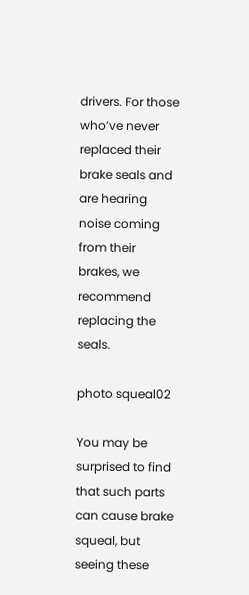drivers. For those who’ve never replaced their brake seals and are hearing noise coming from their brakes, we recommend replacing the seals.

photo squeal02

You may be surprised to find that such parts can cause brake squeal, but seeing these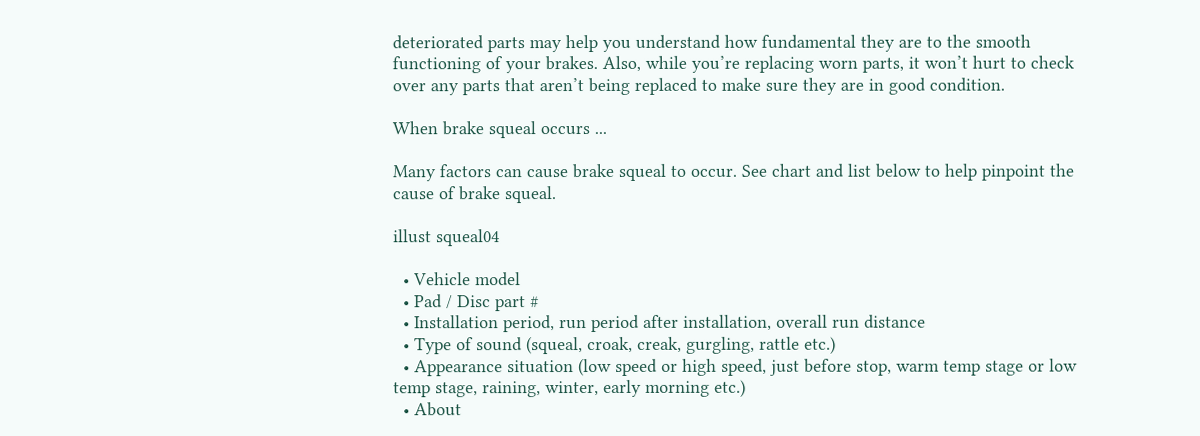deteriorated parts may help you understand how fundamental they are to the smooth functioning of your brakes. Also, while you’re replacing worn parts, it won’t hurt to check over any parts that aren’t being replaced to make sure they are in good condition.

When brake squeal occurs ...

Many factors can cause brake squeal to occur. See chart and list below to help pinpoint the cause of brake squeal.

illust squeal04

  • Vehicle model
  • Pad / Disc part #
  • Installation period, run period after installation, overall run distance
  • Type of sound (squeal, croak, creak, gurgling, rattle etc.)
  • Appearance situation (low speed or high speed, just before stop, warm temp stage or low temp stage, raining, winter, early morning etc.)
  • About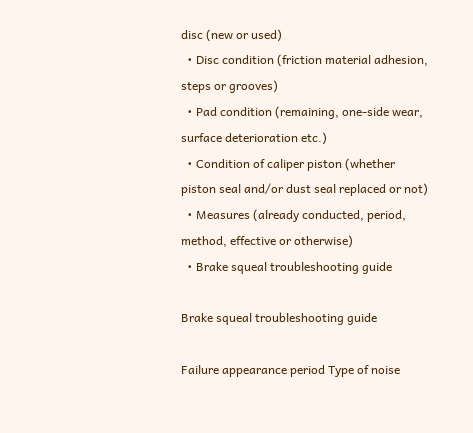disc (new or used)
  • Disc condition (friction material adhesion, steps or grooves)
  • Pad condition (remaining, one-side wear, surface deterioration etc.)
  • Condition of caliper piston (whether piston seal and/or dust seal replaced or not)
  • Measures (already conducted, period, method, effective or otherwise)
  • Brake squeal troubleshooting guide

Brake squeal troubleshooting guide

Failure appearance period Type of noise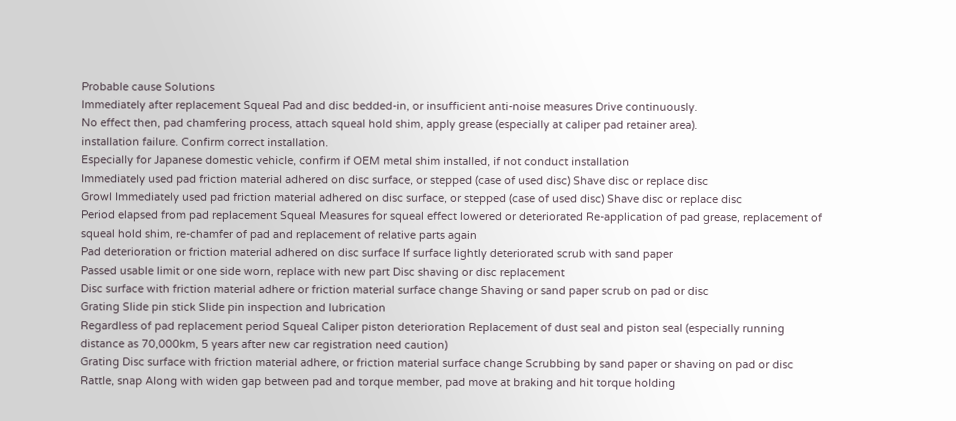Probable cause Solutions
Immediately after replacement Squeal Pad and disc bedded-in, or insufficient anti-noise measures Drive continuously.
No effect then, pad chamfering process, attach squeal hold shim, apply grease (especially at caliper pad retainer area).
installation failure. Confirm correct installation.
Especially for Japanese domestic vehicle, confirm if OEM metal shim installed, if not conduct installation
Immediately used pad friction material adhered on disc surface, or stepped (case of used disc) Shave disc or replace disc
Growl Immediately used pad friction material adhered on disc surface, or stepped (case of used disc) Shave disc or replace disc
Period elapsed from pad replacement Squeal Measures for squeal effect lowered or deteriorated Re-application of pad grease, replacement of squeal hold shim, re-chamfer of pad and replacement of relative parts again
Pad deterioration or friction material adhered on disc surface If surface lightly deteriorated scrub with sand paper
Passed usable limit or one side worn, replace with new part Disc shaving or disc replacement
Disc surface with friction material adhere or friction material surface change Shaving or sand paper scrub on pad or disc
Grating Slide pin stick Slide pin inspection and lubrication
Regardless of pad replacement period Squeal Caliper piston deterioration Replacement of dust seal and piston seal (especially running distance as 70,000km, 5 years after new car registration need caution)
Grating Disc surface with friction material adhere, or friction material surface change Scrubbing by sand paper or shaving on pad or disc
Rattle, snap Along with widen gap between pad and torque member, pad move at braking and hit torque holding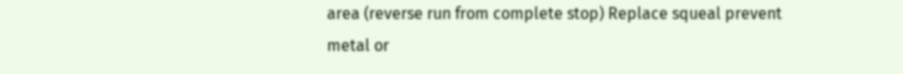area (reverse run from complete stop) Replace squeal prevent metal or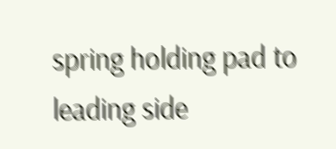spring holding pad to leading side